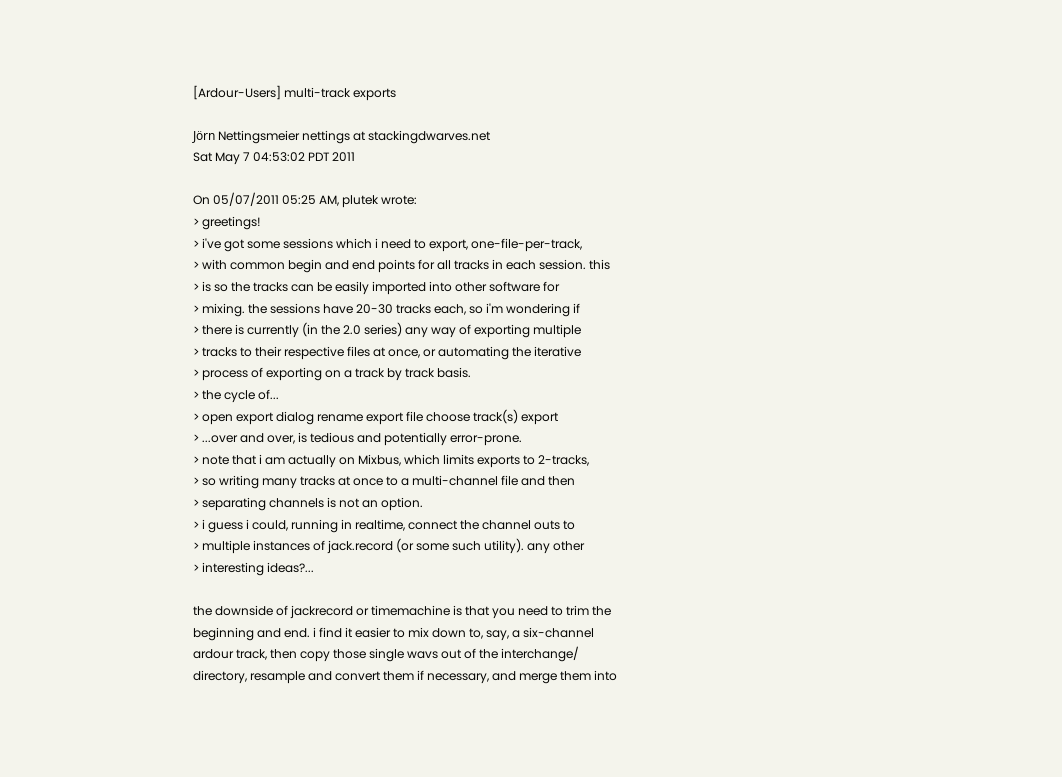[Ardour-Users] multi-track exports

Jörn Nettingsmeier nettings at stackingdwarves.net
Sat May 7 04:53:02 PDT 2011

On 05/07/2011 05:25 AM, plutek wrote:
> greetings!
> i've got some sessions which i need to export, one-file-per-track,
> with common begin and end points for all tracks in each session. this
> is so the tracks can be easily imported into other software for
> mixing. the sessions have 20-30 tracks each, so i'm wondering if
> there is currently (in the 2.0 series) any way of exporting multiple
> tracks to their respective files at once, or automating the iterative
> process of exporting on a track by track basis.
> the cycle of...
> open export dialog rename export file choose track(s) export
> ...over and over, is tedious and potentially error-prone.
> note that i am actually on Mixbus, which limits exports to 2-tracks,
> so writing many tracks at once to a multi-channel file and then
> separating channels is not an option.
> i guess i could, running in realtime, connect the channel outs to
> multiple instances of jack.record (or some such utility). any other
> interesting ideas?...

the downside of jackrecord or timemachine is that you need to trim the
beginning and end. i find it easier to mix down to, say, a six-channel
ardour track, then copy those single wavs out of the interchange/
directory, resample and convert them if necessary, and merge them into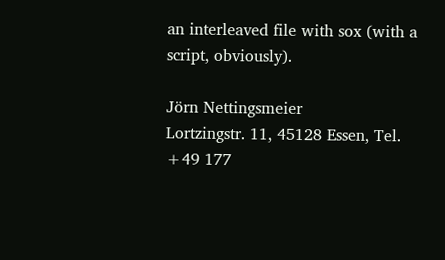an interleaved file with sox (with a script, obviously).

Jörn Nettingsmeier
Lortzingstr. 11, 45128 Essen, Tel. +49 177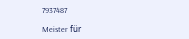7937487

Meister für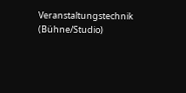Veranstaltungstechnik (Bühne/Studio)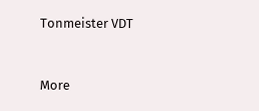Tonmeister VDT


More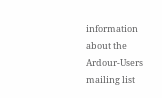information about the Ardour-Users mailing list